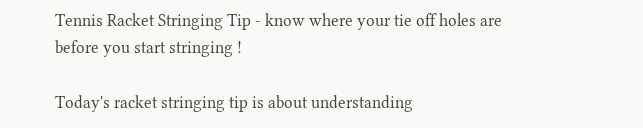Tennis Racket Stringing Tip - know where your tie off holes are before you start stringing !

Today's racket stringing tip is about understanding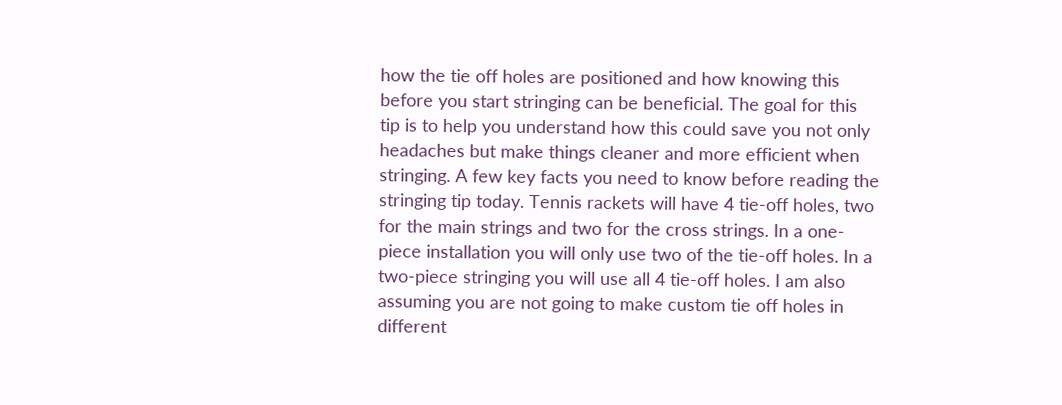how the tie off holes are positioned and how knowing this before you start stringing can be beneficial. The goal for this tip is to help you understand how this could save you not only headaches but make things cleaner and more efficient when stringing. A few key facts you need to know before reading the stringing tip today. Tennis rackets will have 4 tie-off holes, two for the main strings and two for the cross strings. In a one-piece installation you will only use two of the tie-off holes. In a two-piece stringing you will use all 4 tie-off holes. I am also assuming you are not going to make custom tie off holes in different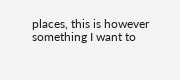places, this is however something I want to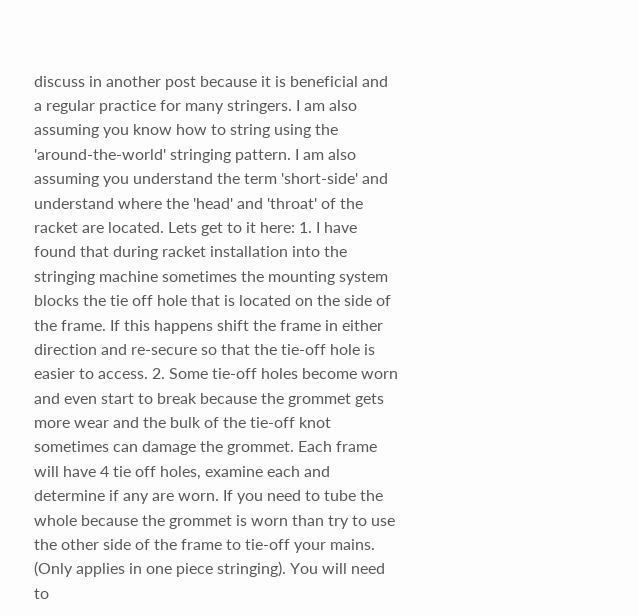discuss in another post because it is beneficial and a regular practice for many stringers. I am also assuming you know how to string using the 'around-the-world' stringing pattern. I am also assuming you understand the term 'short-side' and understand where the 'head' and 'throat' of the racket are located. Lets get to it here: 1. I have found that during racket installation into the stringing machine sometimes the mounting system blocks the tie off hole that is located on the side of the frame. If this happens shift the frame in either direction and re-secure so that the tie-off hole is easier to access. 2. Some tie-off holes become worn and even start to break because the grommet gets more wear and the bulk of the tie-off knot sometimes can damage the grommet. Each frame will have 4 tie off holes, examine each and determine if any are worn. If you need to tube the whole because the grommet is worn than try to use the other side of the frame to tie-off your mains. (Only applies in one piece stringing). You will need to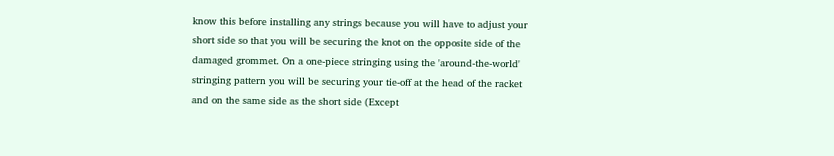know this before installing any strings because you will have to adjust your short side so that you will be securing the knot on the opposite side of the damaged grommet. On a one-piece stringing using the 'around-the-world' stringing pattern you will be securing your tie-off at the head of the racket and on the same side as the short side (Except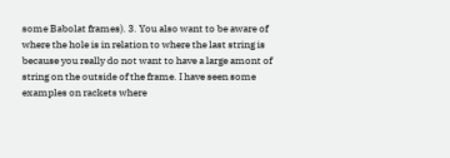some Babolat frames). 3. You also want to be aware of where the hole is in relation to where the last string is because you really do not want to have a large amont of string on the outside of the frame. I have seen some examples on rackets where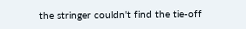the stringer couldn't find the tie-off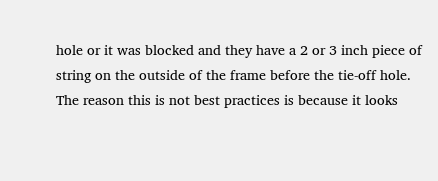hole or it was blocked and they have a 2 or 3 inch piece of string on the outside of the frame before the tie-off hole. The reason this is not best practices is because it looks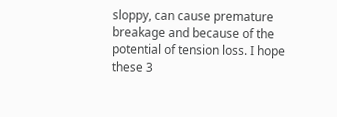sloppy, can cause premature breakage and because of the potential of tension loss. I hope these 3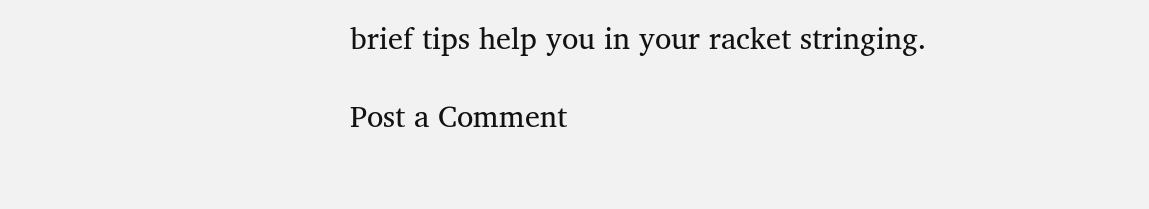brief tips help you in your racket stringing.

Post a Comment